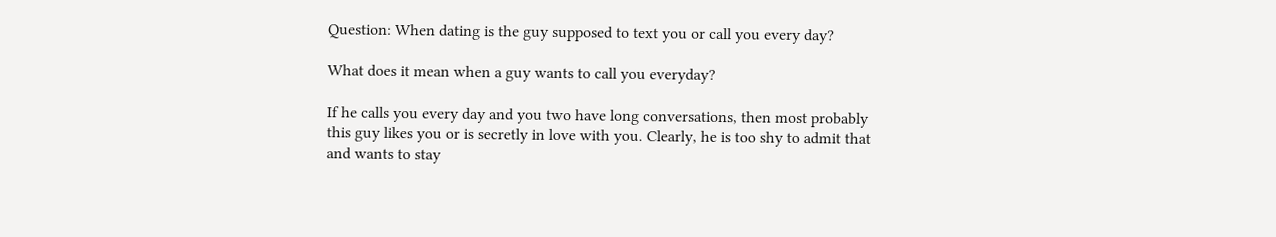Question: When dating is the guy supposed to text you or call you every day?

What does it mean when a guy wants to call you everyday?

If he calls you every day and you two have long conversations, then most probably this guy likes you or is secretly in love with you. Clearly, he is too shy to admit that and wants to stay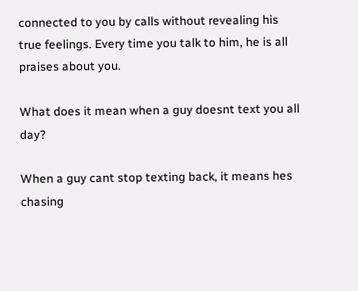connected to you by calls without revealing his true feelings. Every time you talk to him, he is all praises about you.

What does it mean when a guy doesnt text you all day?

When a guy cant stop texting back, it means hes chasing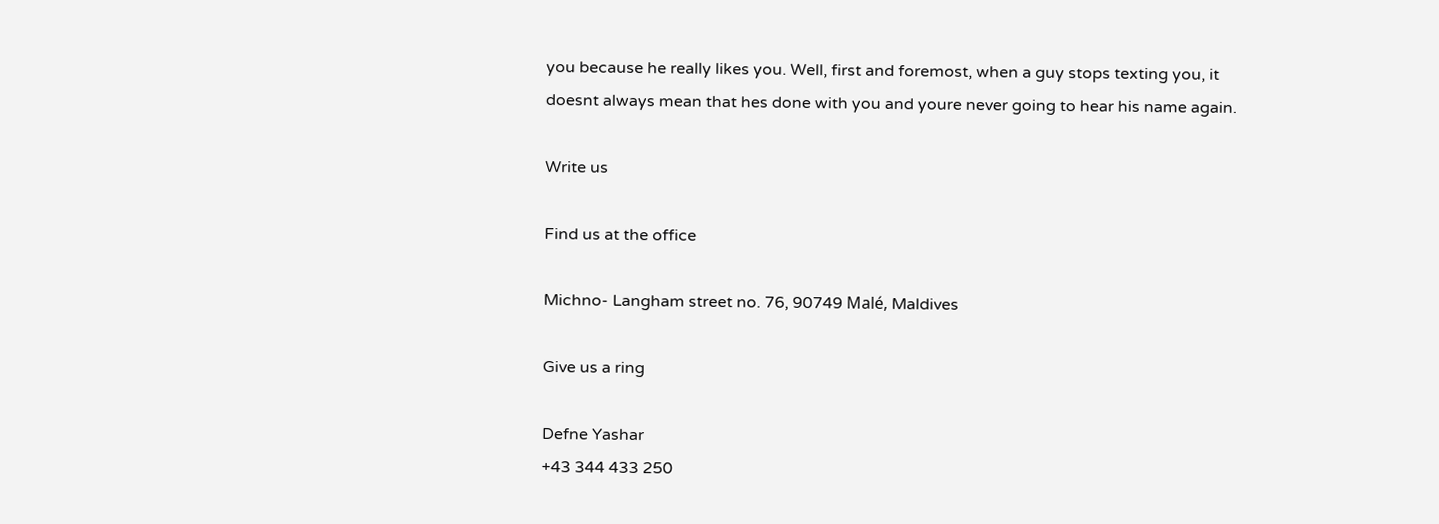you because he really likes you. Well, first and foremost, when a guy stops texting you, it doesnt always mean that hes done with you and youre never going to hear his name again.

Write us

Find us at the office

Michno- Langham street no. 76, 90749 Malé, Maldives

Give us a ring

Defne Yashar
+43 344 433 250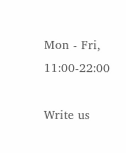Mon - Fri, 11:00-22:00

Write us